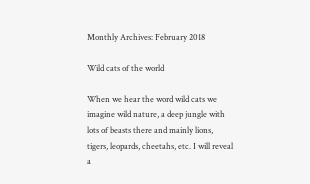Monthly Archives: February 2018

Wild cats of the world

When we hear the word wild cats we imagine wild nature, a deep jungle with lots of beasts there and mainly lions, tigers, leopards, cheetahs, etc. I will reveal a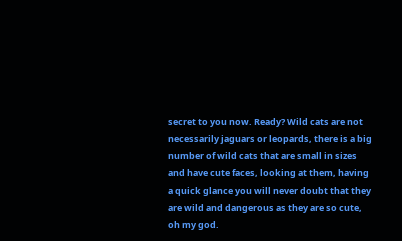secret to you now. Ready? Wild cats are not necessarily jaguars or leopards, there is a big number of wild cats that are small in sizes and have cute faces, looking at them, having a quick glance you will never doubt that they are wild and dangerous as they are so cute, oh my god.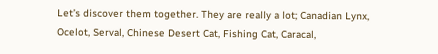Let’s discover them together. They are really a lot; Canadian Lynx, Ocelot, Serval, Chinese Desert Cat, Fishing Cat, Caracal,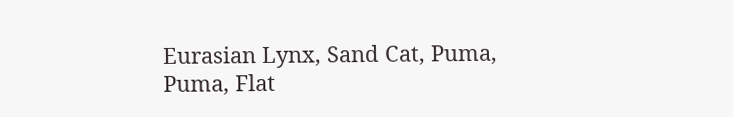Eurasian Lynx, Sand Cat, Puma, Puma, Flat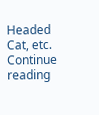Headed Cat, etc. Continue reading